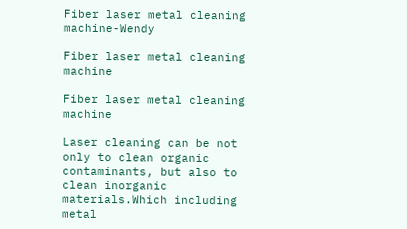Fiber laser metal cleaning machine-Wendy

Fiber laser metal cleaning machine

Fiber laser metal cleaning machine

Laser cleaning can be not only to clean organic contaminants, but also to clean inorganic materials.Which including metal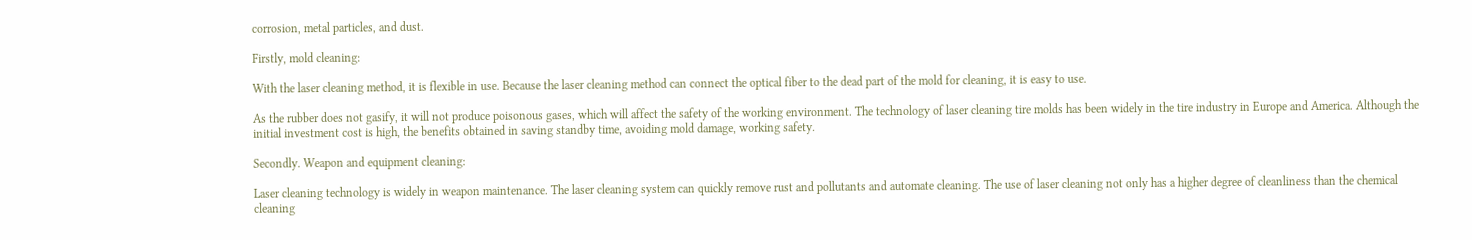corrosion, metal particles, and dust.

Firstly, mold cleaning:

With the laser cleaning method, it is flexible in use. Because the laser cleaning method can connect the optical fiber to the dead part of the mold for cleaning, it is easy to use.

As the rubber does not gasify, it will not produce poisonous gases, which will affect the safety of the working environment. The technology of laser cleaning tire molds has been widely in the tire industry in Europe and America. Although the initial investment cost is high, the benefits obtained in saving standby time, avoiding mold damage, working safety.

Secondly. Weapon and equipment cleaning:

Laser cleaning technology is widely in weapon maintenance. The laser cleaning system can quickly remove rust and pollutants and automate cleaning. The use of laser cleaning not only has a higher degree of cleanliness than the chemical cleaning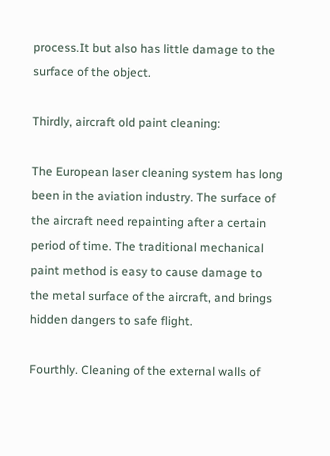process.It but also has little damage to the surface of the object.

Thirdly, aircraft old paint cleaning:

The European laser cleaning system has long been in the aviation industry. The surface of the aircraft need repainting after a certain period of time. The traditional mechanical paint method is easy to cause damage to the metal surface of the aircraft, and brings hidden dangers to safe flight.

Fourthly. Cleaning of the external walls of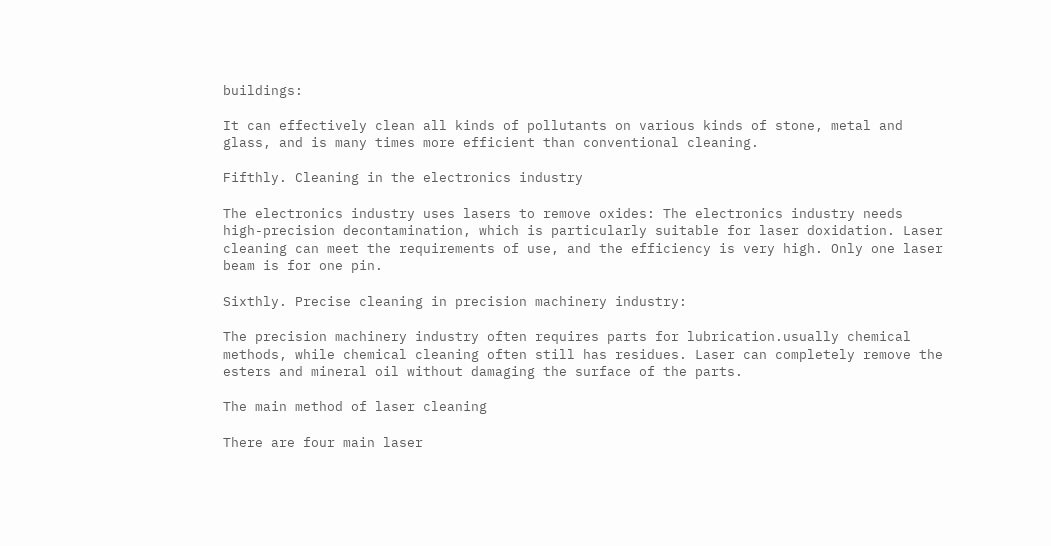buildings:

It can effectively clean all kinds of pollutants on various kinds of stone, metal and glass, and is many times more efficient than conventional cleaning.

Fifthly. Cleaning in the electronics industry

The electronics industry uses lasers to remove oxides: The electronics industry needs high-precision decontamination, which is particularly suitable for laser doxidation. Laser cleaning can meet the requirements of use, and the efficiency is very high. Only one laser beam is for one pin.

Sixthly. Precise cleaning in precision machinery industry:

The precision machinery industry often requires parts for lubrication.usually chemical methods, while chemical cleaning often still has residues. Laser can completely remove the esters and mineral oil without damaging the surface of the parts.

The main method of laser cleaning

There are four main laser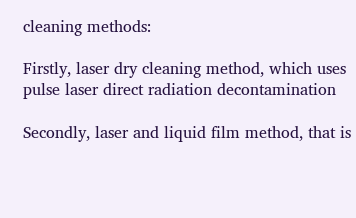cleaning methods:

Firstly, laser dry cleaning method, which uses pulse laser direct radiation decontamination

Secondly, laser and liquid film method, that is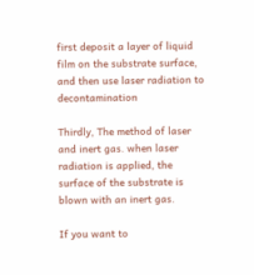first deposit a layer of liquid film on the substrate surface, and then use laser radiation to decontamination

Thirdly, The method of laser and inert gas. when laser radiation is applied, the surface of the substrate is blown with an inert gas.

If you want to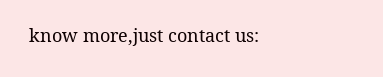know more,just contact us: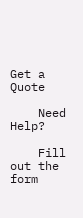Get a Quote

    Need Help?

    Fill out the form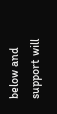below and support will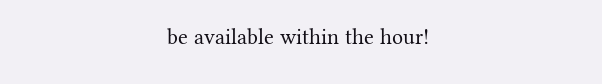be available within the hour!